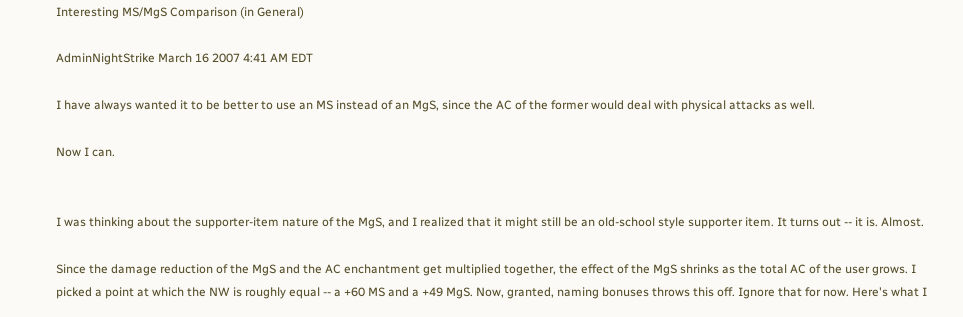Interesting MS/MgS Comparison (in General)

AdminNightStrike March 16 2007 4:41 AM EDT

I have always wanted it to be better to use an MS instead of an MgS, since the AC of the former would deal with physical attacks as well.

Now I can.


I was thinking about the supporter-item nature of the MgS, and I realized that it might still be an old-school style supporter item. It turns out -- it is. Almost.

Since the damage reduction of the MgS and the AC enchantment get multiplied together, the effect of the MgS shrinks as the total AC of the user grows. I picked a point at which the NW is roughly equal -- a +60 MS and a +49 MgS. Now, granted, naming bonuses throws this off. Ignore that for now. Here's what I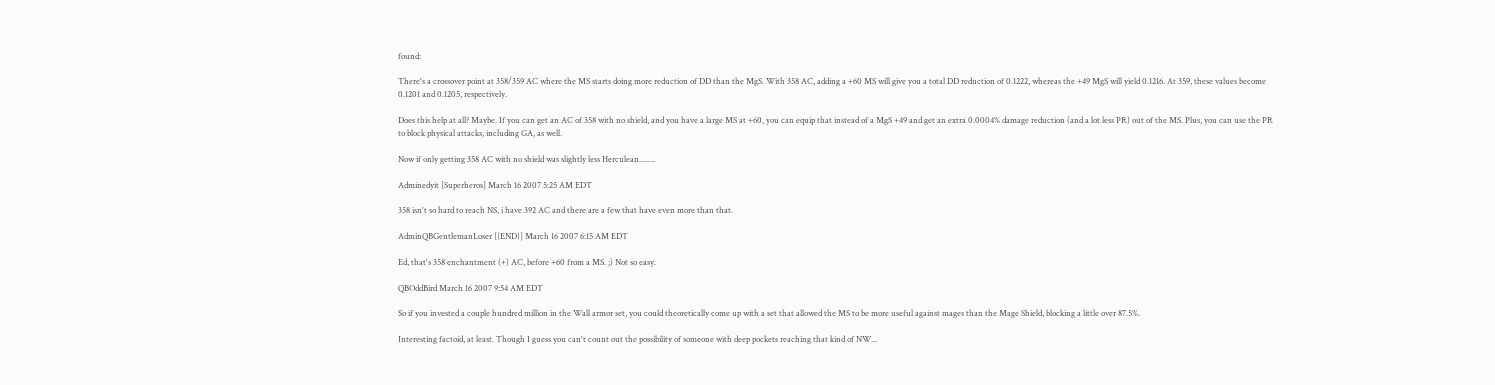found:

There's a crossover point at 358/359 AC where the MS starts doing more reduction of DD than the MgS. With 358 AC, adding a +60 MS will give you a total DD reduction of 0.1222, whereas the +49 MgS will yield 0.1216. At 359, these values become 0.1201 and 0.1205, respectively.

Does this help at all? Maybe. If you can get an AC of 358 with no shield, and you have a large MS at +60, you can equip that instead of a MgS +49 and get an extra 0.0004% damage reduction (and a lot less PR) out of the MS. Plus, you can use the PR to block physical attacks, including GA, as well.

Now if only getting 358 AC with no shield was slightly less Herculean........

Adminedyit [Superheros] March 16 2007 5:25 AM EDT

358 isn't so hard to reach NS, i have 392 AC and there are a few that have even more than that.

AdminQBGentlemanLoser [{END}] March 16 2007 6:15 AM EDT

Ed, that's 358 enchantment (+) AC, before +60 from a MS. ;) Not so easy.

QBOddBird March 16 2007 9:54 AM EDT

So if you invested a couple hundred million in the Wall armor set, you could theoretically come up with a set that allowed the MS to be more useful against mages than the Mage Shield, blocking a little over 87.5%.

Interesting factoid, at least. Though I guess you can't count out the possibility of someone with deep pockets reaching that kind of NW...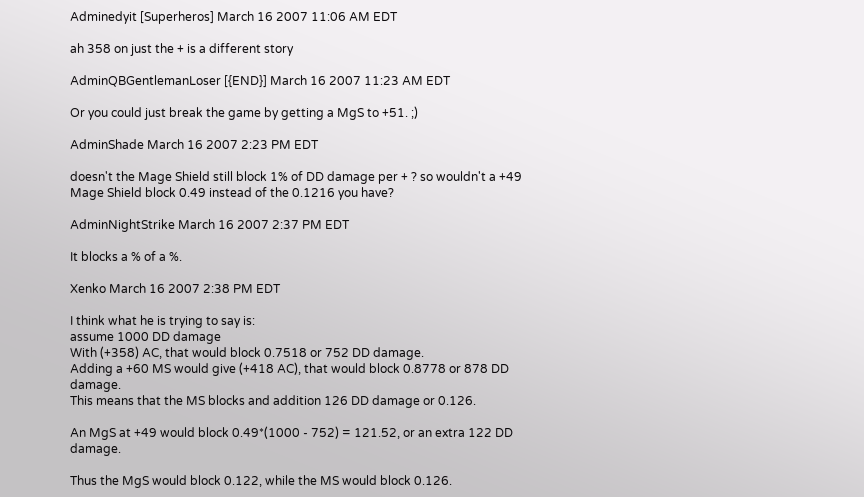Adminedyit [Superheros] March 16 2007 11:06 AM EDT

ah 358 on just the + is a different story

AdminQBGentlemanLoser [{END}] March 16 2007 11:23 AM EDT

Or you could just break the game by getting a MgS to +51. ;)

AdminShade March 16 2007 2:23 PM EDT

doesn't the Mage Shield still block 1% of DD damage per + ? so wouldn't a +49 Mage Shield block 0.49 instead of the 0.1216 you have?

AdminNightStrike March 16 2007 2:37 PM EDT

It blocks a % of a %.

Xenko March 16 2007 2:38 PM EDT

I think what he is trying to say is:
assume 1000 DD damage
With (+358) AC, that would block 0.7518 or 752 DD damage.
Adding a +60 MS would give (+418 AC), that would block 0.8778 or 878 DD damage.
This means that the MS blocks and addition 126 DD damage or 0.126.

An MgS at +49 would block 0.49*(1000 - 752) = 121.52, or an extra 122 DD damage.

Thus the MgS would block 0.122, while the MS would block 0.126.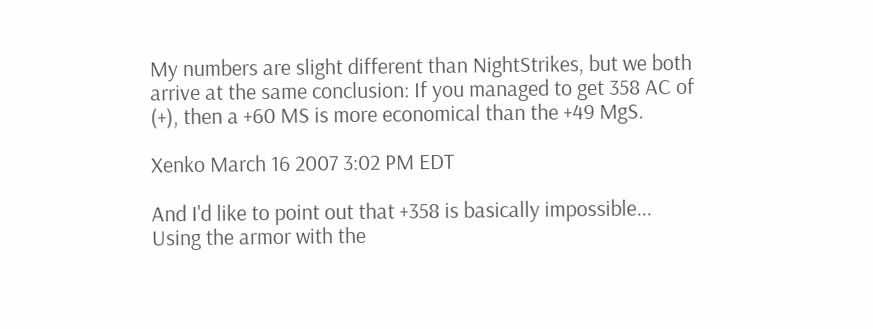My numbers are slight different than NightStrikes, but we both arrive at the same conclusion: If you managed to get 358 AC of (+), then a +60 MS is more economical than the +49 MgS.

Xenko March 16 2007 3:02 PM EDT

And I'd like to point out that +358 is basically impossible...
Using the armor with the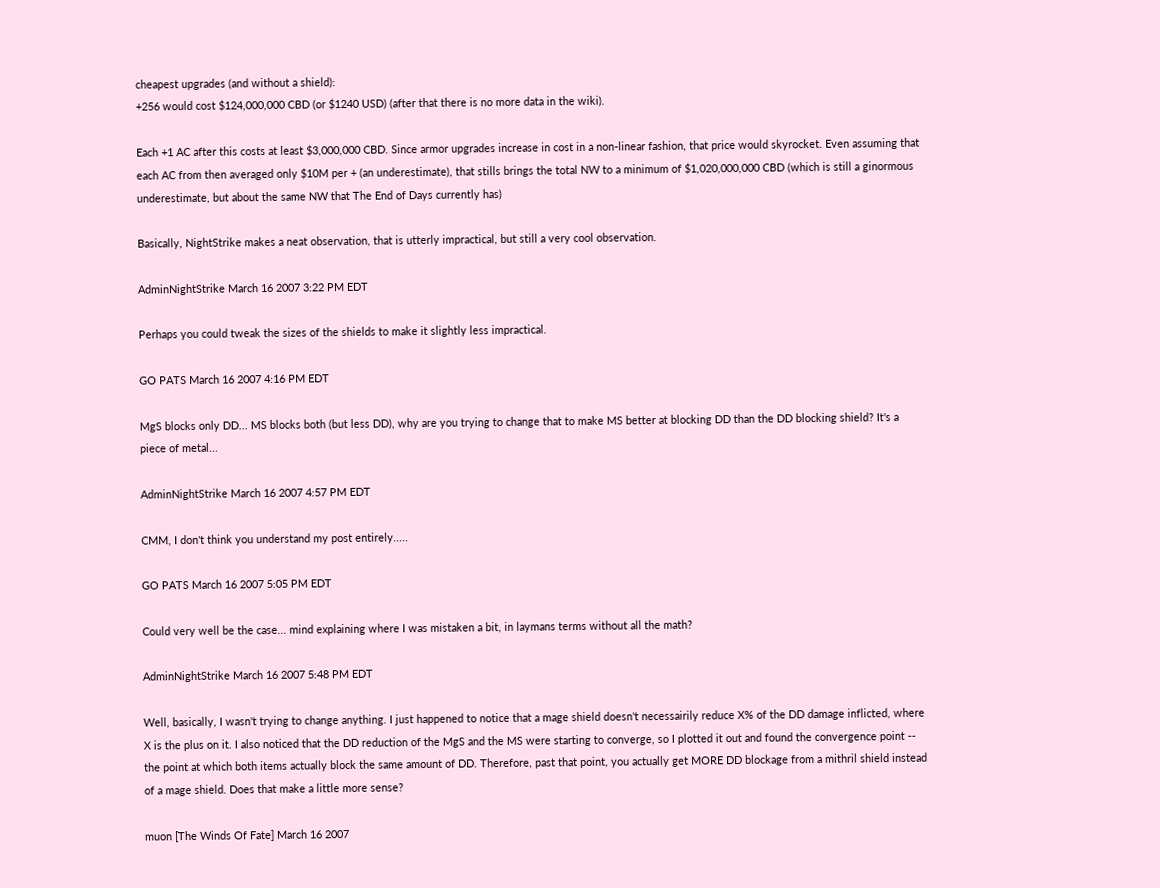cheapest upgrades (and without a shield):
+256 would cost $124,000,000 CBD (or $1240 USD) (after that there is no more data in the wiki).

Each +1 AC after this costs at least $3,000,000 CBD. Since armor upgrades increase in cost in a non-linear fashion, that price would skyrocket. Even assuming that each AC from then averaged only $10M per + (an underestimate), that stills brings the total NW to a minimum of $1,020,000,000 CBD (which is still a ginormous underestimate, but about the same NW that The End of Days currently has)

Basically, NightStrike makes a neat observation, that is utterly impractical, but still a very cool observation.

AdminNightStrike March 16 2007 3:22 PM EDT

Perhaps you could tweak the sizes of the shields to make it slightly less impractical.

GO PATS March 16 2007 4:16 PM EDT

MgS blocks only DD... MS blocks both (but less DD), why are you trying to change that to make MS better at blocking DD than the DD blocking shield? It's a piece of metal...

AdminNightStrike March 16 2007 4:57 PM EDT

CMM, I don't think you understand my post entirely.....

GO PATS March 16 2007 5:05 PM EDT

Could very well be the case... mind explaining where I was mistaken a bit, in laymans terms without all the math?

AdminNightStrike March 16 2007 5:48 PM EDT

Well, basically, I wasn't trying to change anything. I just happened to notice that a mage shield doesn't necessairily reduce X% of the DD damage inflicted, where X is the plus on it. I also noticed that the DD reduction of the MgS and the MS were starting to converge, so I plotted it out and found the convergence point -- the point at which both items actually block the same amount of DD. Therefore, past that point, you actually get MORE DD blockage from a mithril shield instead of a mage shield. Does that make a little more sense?

muon [The Winds Of Fate] March 16 2007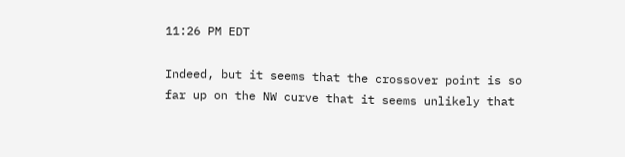11:26 PM EDT

Indeed, but it seems that the crossover point is so far up on the NW curve that it seems unlikely that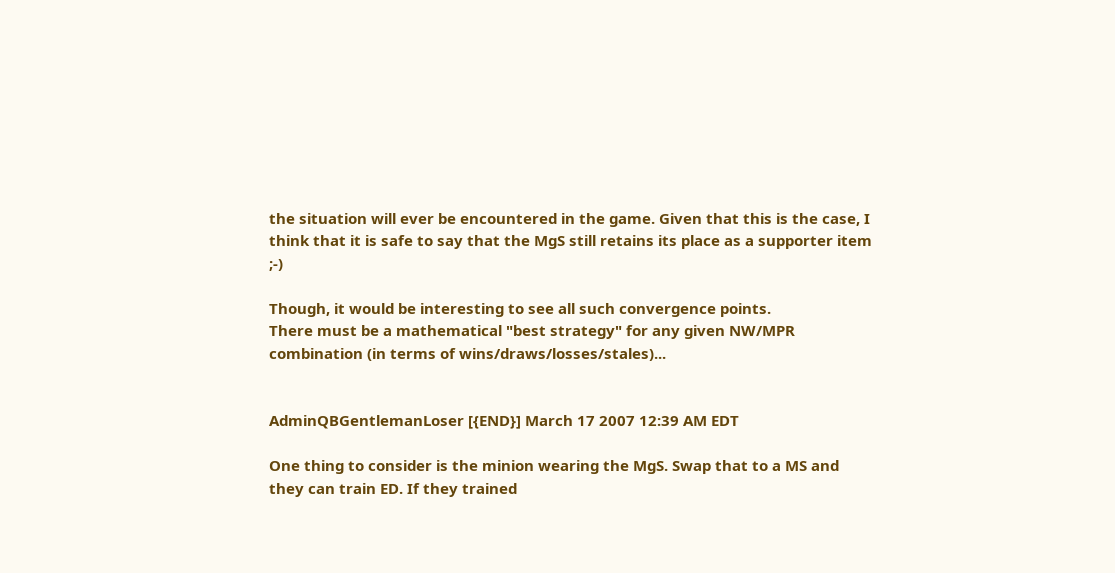the situation will ever be encountered in the game. Given that this is the case, I think that it is safe to say that the MgS still retains its place as a supporter item ;-)

Though, it would be interesting to see all such convergence points.
There must be a mathematical "best strategy" for any given NW/MPR combination (in terms of wins/draws/losses/stales)...


AdminQBGentlemanLoser [{END}] March 17 2007 12:39 AM EDT

One thing to consider is the minion wearing the MgS. Swap that to a MS and they can train ED. If they trained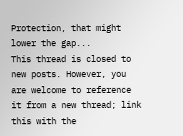Protection, that might lower the gap...
This thread is closed to new posts. However, you are welcome to reference it from a new thread; link this with the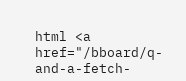html <a href="/bboard/q-and-a-fetch-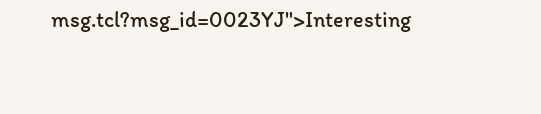msg.tcl?msg_id=0023YJ">Interesting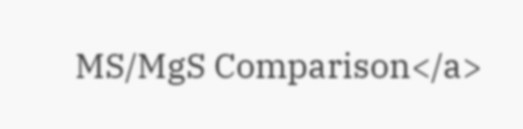MS/MgS Comparison</a>